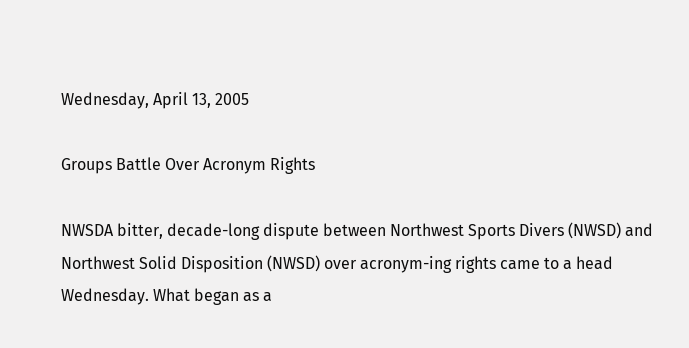Wednesday, April 13, 2005

Groups Battle Over Acronym Rights

NWSDA bitter, decade-long dispute between Northwest Sports Divers (NWSD) and Northwest Solid Disposition (NWSD) over acronym-ing rights came to a head Wednesday. What began as a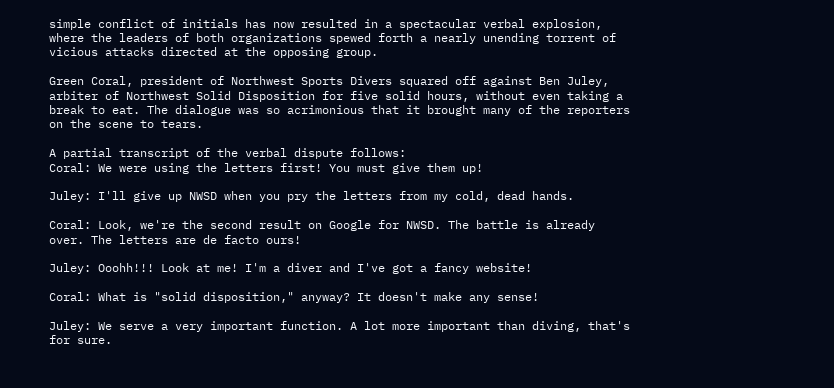simple conflict of initials has now resulted in a spectacular verbal explosion, where the leaders of both organizations spewed forth a nearly unending torrent of vicious attacks directed at the opposing group.

Green Coral, president of Northwest Sports Divers squared off against Ben Juley, arbiter of Northwest Solid Disposition for five solid hours, without even taking a break to eat. The dialogue was so acrimonious that it brought many of the reporters on the scene to tears.

A partial transcript of the verbal dispute follows:
Coral: We were using the letters first! You must give them up!

Juley: I'll give up NWSD when you pry the letters from my cold, dead hands.

Coral: Look, we're the second result on Google for NWSD. The battle is already over. The letters are de facto ours!

Juley: Ooohh!!! Look at me! I'm a diver and I've got a fancy website!

Coral: What is "solid disposition," anyway? It doesn't make any sense!

Juley: We serve a very important function. A lot more important than diving, that's for sure.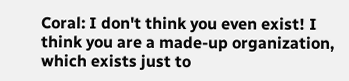Coral: I don't think you even exist! I think you are a made-up organization, which exists just to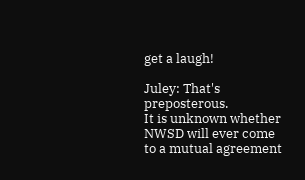get a laugh!

Juley: That's preposterous.
It is unknown whether NWSD will ever come to a mutual agreement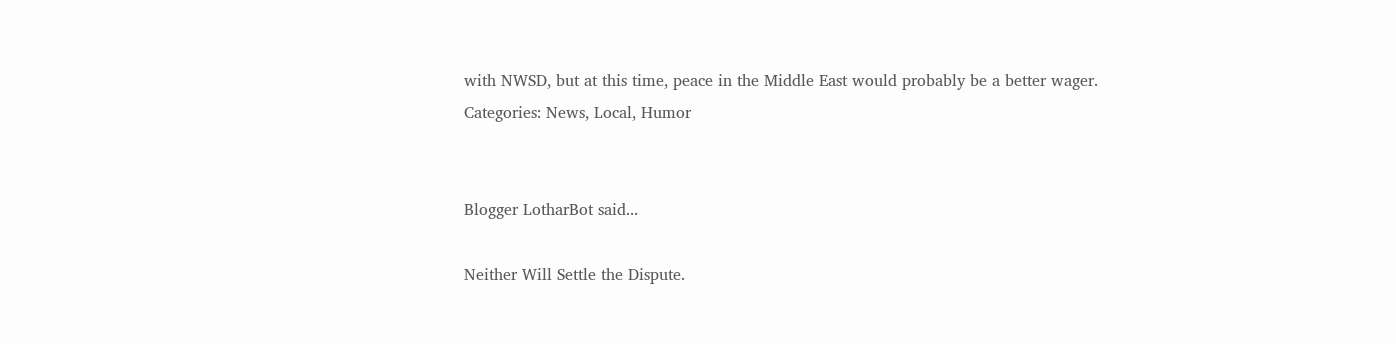with NWSD, but at this time, peace in the Middle East would probably be a better wager.
Categories: News, Local, Humor


Blogger LotharBot said...

Neither Will Settle the Dispute.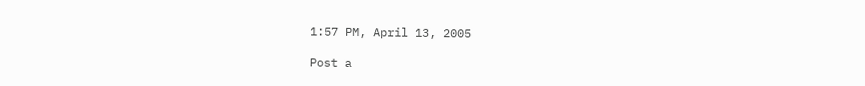1:57 PM, April 13, 2005

Post a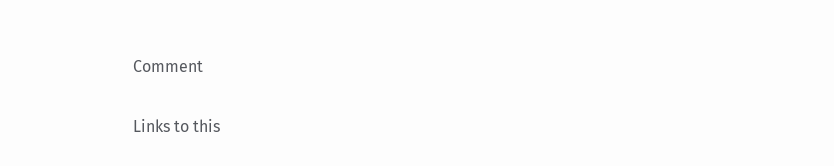Comment

Links to this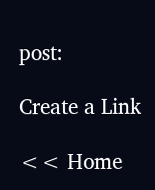post:

Create a Link

<< Home